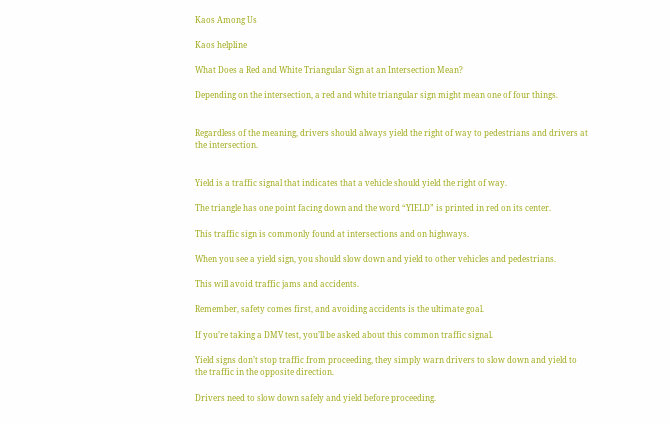Kaos Among Us

Kaos helpline

What Does a Red and White Triangular Sign at an Intersection Mean?

Depending on the intersection, a red and white triangular sign might mean one of four things.


Regardless of the meaning, drivers should always yield the right of way to pedestrians and drivers at the intersection.


Yield is a traffic signal that indicates that a vehicle should yield the right of way.

The triangle has one point facing down and the word “YIELD” is printed in red on its center.

This traffic sign is commonly found at intersections and on highways.

When you see a yield sign, you should slow down and yield to other vehicles and pedestrians.

This will avoid traffic jams and accidents.

Remember, safety comes first, and avoiding accidents is the ultimate goal.

If you’re taking a DMV test, you’ll be asked about this common traffic signal.

Yield signs don’t stop traffic from proceeding, they simply warn drivers to slow down and yield to the traffic in the opposite direction.

Drivers need to slow down safely and yield before proceeding.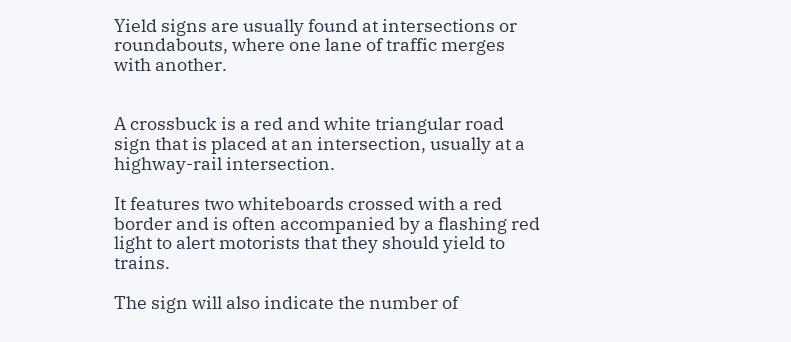Yield signs are usually found at intersections or roundabouts, where one lane of traffic merges with another.


A crossbuck is a red and white triangular road sign that is placed at an intersection, usually at a highway-rail intersection.

It features two whiteboards crossed with a red border and is often accompanied by a flashing red light to alert motorists that they should yield to trains.

The sign will also indicate the number of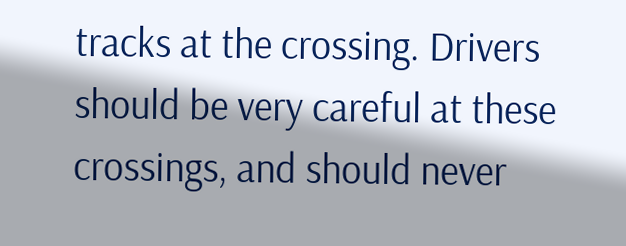tracks at the crossing. Drivers should be very careful at these crossings, and should never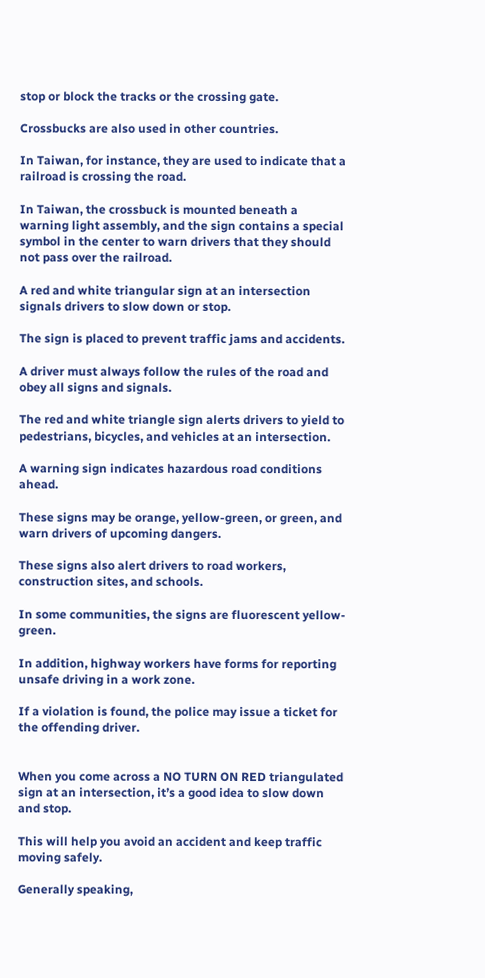stop or block the tracks or the crossing gate.

Crossbucks are also used in other countries.

In Taiwan, for instance, they are used to indicate that a railroad is crossing the road.

In Taiwan, the crossbuck is mounted beneath a warning light assembly, and the sign contains a special symbol in the center to warn drivers that they should not pass over the railroad.

A red and white triangular sign at an intersection signals drivers to slow down or stop.

The sign is placed to prevent traffic jams and accidents.

A driver must always follow the rules of the road and obey all signs and signals.

The red and white triangle sign alerts drivers to yield to pedestrians, bicycles, and vehicles at an intersection.

A warning sign indicates hazardous road conditions ahead.

These signs may be orange, yellow-green, or green, and warn drivers of upcoming dangers.

These signs also alert drivers to road workers, construction sites, and schools.

In some communities, the signs are fluorescent yellow-green.

In addition, highway workers have forms for reporting unsafe driving in a work zone.

If a violation is found, the police may issue a ticket for the offending driver.


When you come across a NO TURN ON RED triangulated sign at an intersection, it’s a good idea to slow down and stop.

This will help you avoid an accident and keep traffic moving safely.

Generally speaking,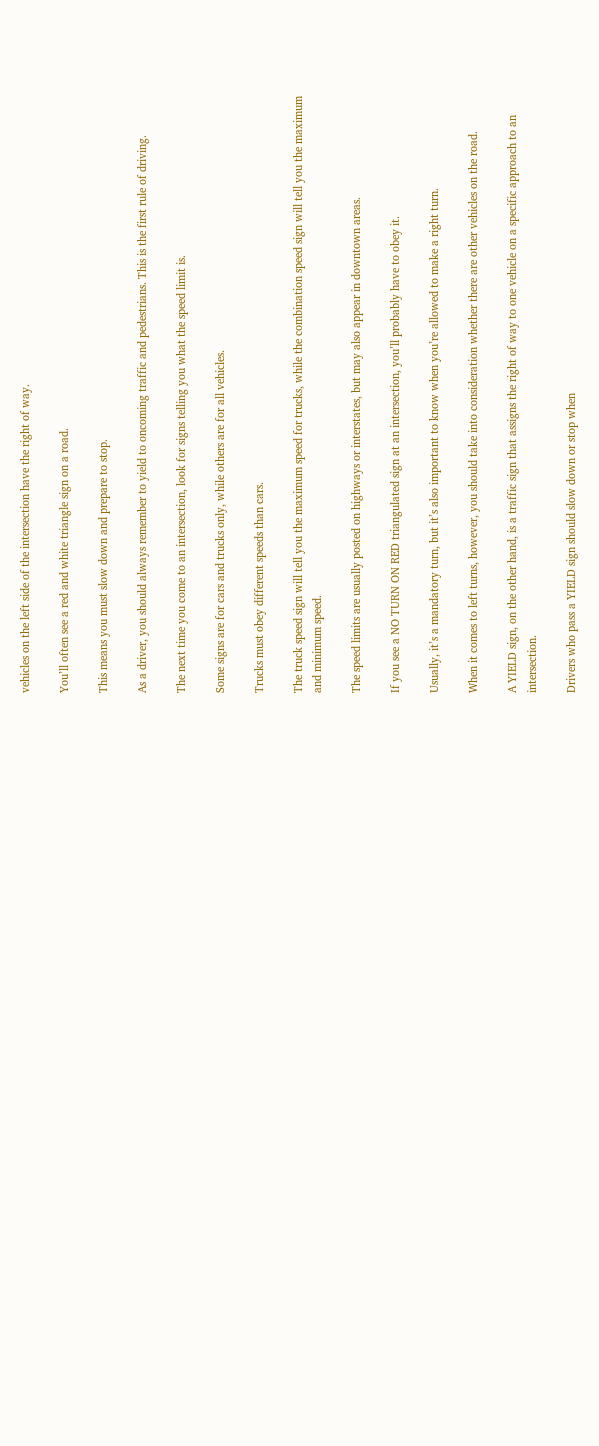vehicles on the left side of the intersection have the right of way.

You’ll often see a red and white triangle sign on a road.

This means you must slow down and prepare to stop.

As a driver, you should always remember to yield to oncoming traffic and pedestrians. This is the first rule of driving.

The next time you come to an intersection, look for signs telling you what the speed limit is.

Some signs are for cars and trucks only, while others are for all vehicles.

Trucks must obey different speeds than cars.

The truck speed sign will tell you the maximum speed for trucks, while the combination speed sign will tell you the maximum and minimum speed.

The speed limits are usually posted on highways or interstates, but may also appear in downtown areas.

If you see a NO TURN ON RED triangulated sign at an intersection, you’ll probably have to obey it.

Usually, it’s a mandatory turn, but it’s also important to know when you’re allowed to make a right turn.

When it comes to left turns, however, you should take into consideration whether there are other vehicles on the road.

A YIELD sign, on the other hand, is a traffic sign that assigns the right of way to one vehicle on a specific approach to an intersection.

Drivers who pass a YIELD sign should slow down or stop when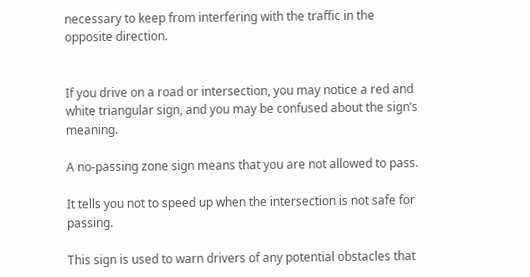necessary to keep from interfering with the traffic in the opposite direction.


If you drive on a road or intersection, you may notice a red and white triangular sign, and you may be confused about the sign’s meaning.

A no-passing zone sign means that you are not allowed to pass.

It tells you not to speed up when the intersection is not safe for passing.

This sign is used to warn drivers of any potential obstacles that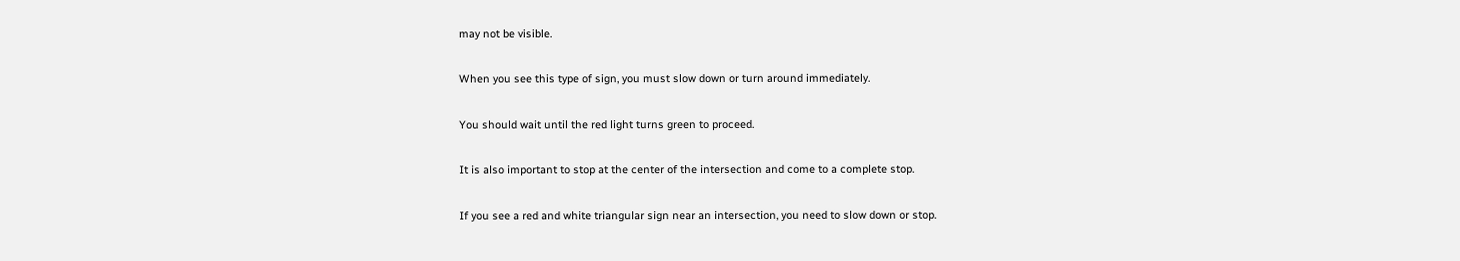may not be visible.

When you see this type of sign, you must slow down or turn around immediately.

You should wait until the red light turns green to proceed.

It is also important to stop at the center of the intersection and come to a complete stop.

If you see a red and white triangular sign near an intersection, you need to slow down or stop.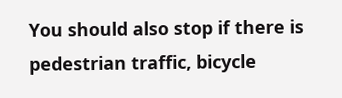You should also stop if there is pedestrian traffic, bicycle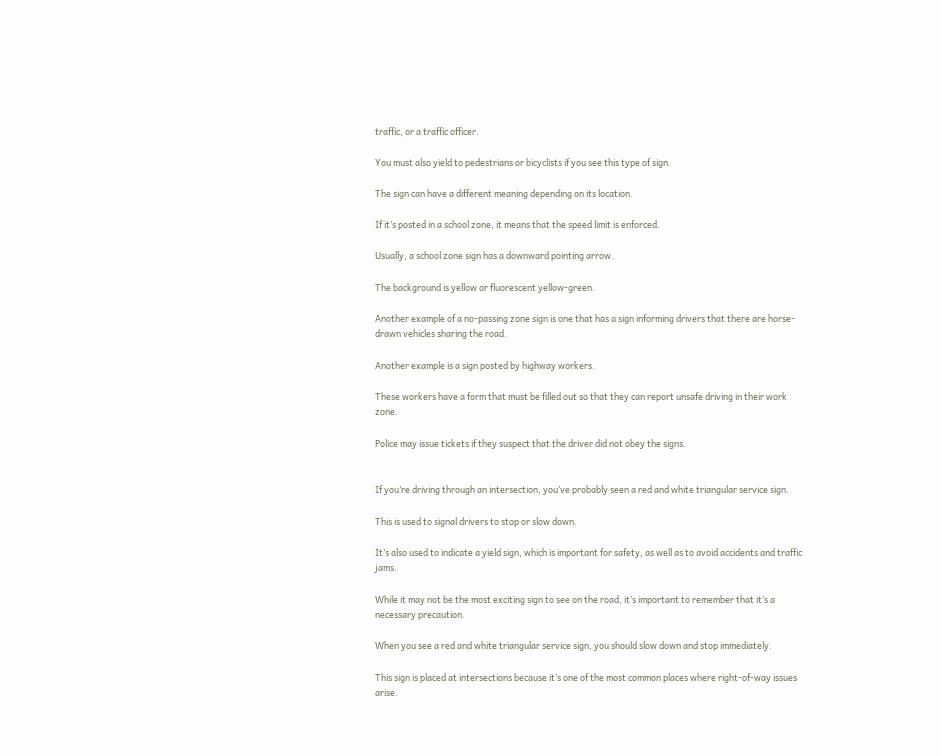traffic, or a traffic officer.

You must also yield to pedestrians or bicyclists if you see this type of sign.

The sign can have a different meaning depending on its location.

If it’s posted in a school zone, it means that the speed limit is enforced.

Usually, a school zone sign has a downward pointing arrow.

The background is yellow or fluorescent yellow-green.

Another example of a no-passing zone sign is one that has a sign informing drivers that there are horse-drawn vehicles sharing the road.

Another example is a sign posted by highway workers.

These workers have a form that must be filled out so that they can report unsafe driving in their work zone.

Police may issue tickets if they suspect that the driver did not obey the signs.


If you’re driving through an intersection, you’ve probably seen a red and white triangular service sign.

This is used to signal drivers to stop or slow down.

It’s also used to indicate a yield sign, which is important for safety, as well as to avoid accidents and traffic jams.

While it may not be the most exciting sign to see on the road, it’s important to remember that it’s a necessary precaution.

When you see a red and white triangular service sign, you should slow down and stop immediately.

This sign is placed at intersections because it’s one of the most common places where right-of-way issues arise.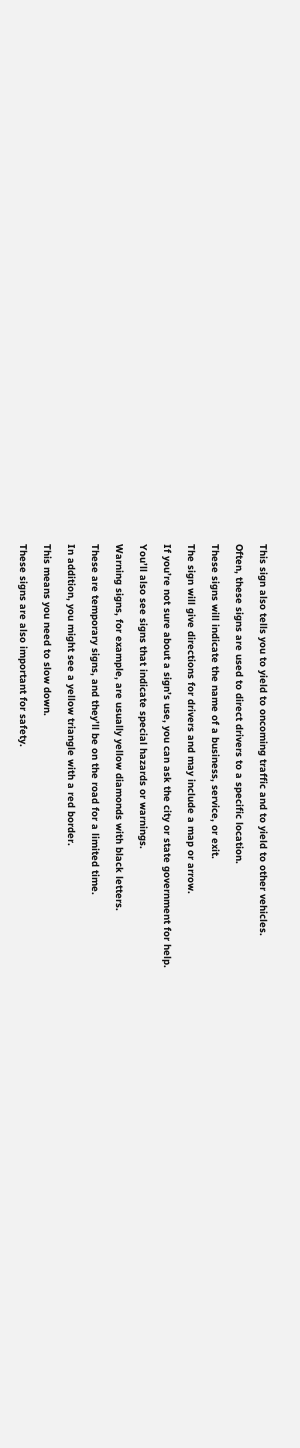This sign also tells you to yield to oncoming traffic and to yield to other vehicles.

Often, these signs are used to direct drivers to a specific location.

These signs will indicate the name of a business, service, or exit.

The sign will give directions for drivers and may include a map or arrow.

If you’re not sure about a sign’s use, you can ask the city or state government for help.

You’ll also see signs that indicate special hazards or warnings.

Warning signs, for example, are usually yellow diamonds with black letters.

These are temporary signs, and they’ll be on the road for a limited time.

In addition, you might see a yellow triangle with a red border.

This means you need to slow down.

These signs are also important for safety.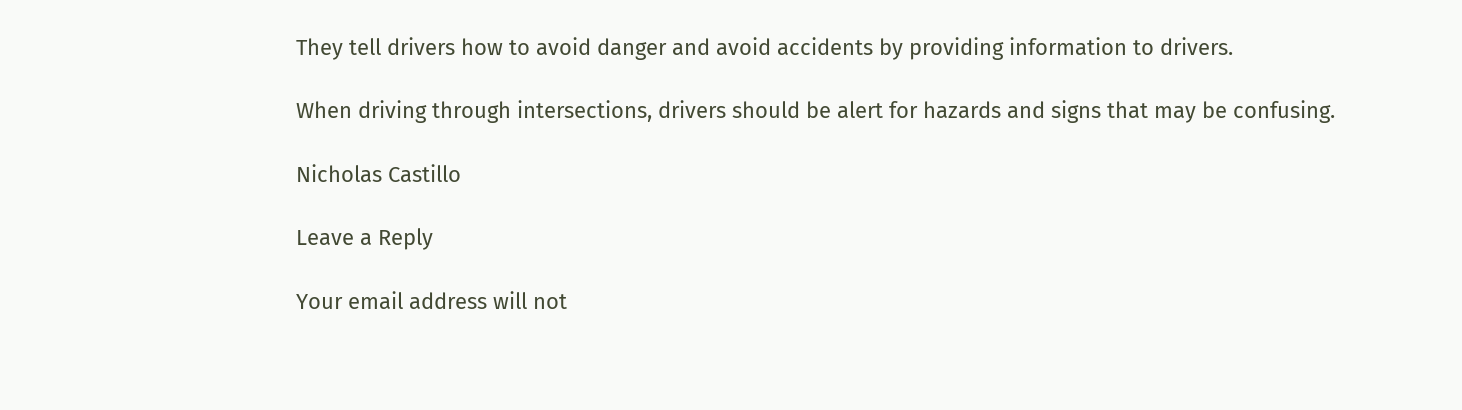They tell drivers how to avoid danger and avoid accidents by providing information to drivers.

When driving through intersections, drivers should be alert for hazards and signs that may be confusing.

Nicholas Castillo

Leave a Reply

Your email address will not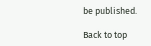be published.

Back to top